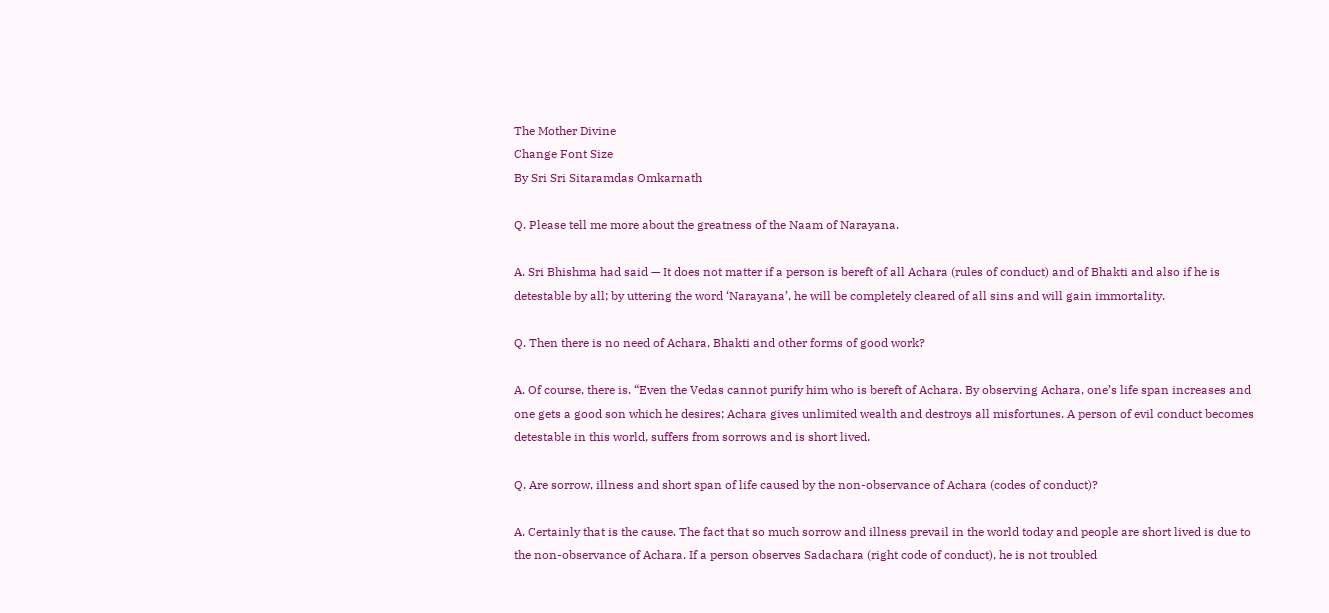The Mother Divine
Change Font Size
By Sri Sri Sitaramdas Omkarnath

Q. Please tell me more about the greatness of the Naam of Narayana.

A. Sri Bhishma had said — It does not matter if a person is bereft of all Achara (rules of conduct) and of Bhakti and also if he is detestable by all; by uttering the word ‘Narayana’, he will be completely cleared of all sins and will gain immortality.

Q. Then there is no need of Achara, Bhakti and other forms of good work?

A. Of course, there is. “Even the Vedas cannot purify him who is bereft of Achara. By observing Achara, one’s life span increases and one gets a good son which he desires; Achara gives unlimited wealth and destroys all misfortunes. A person of evil conduct becomes detestable in this world, suffers from sorrows and is short lived.

Q. Are sorrow, illness and short span of life caused by the non-observance of Achara (codes of conduct)?

A. Certainly that is the cause. The fact that so much sorrow and illness prevail in the world today and people are short lived is due to the non-observance of Achara. If a person observes Sadachara (right code of conduct), he is not troubled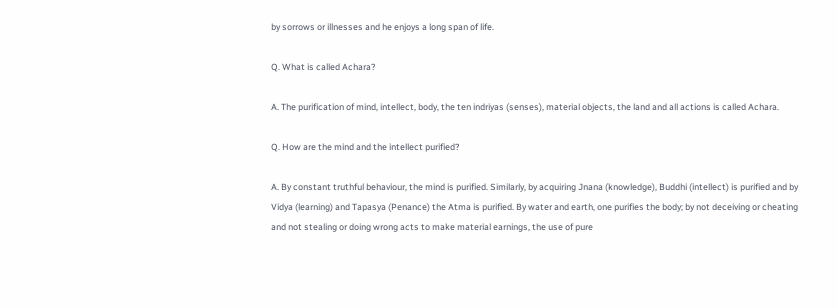by sorrows or illnesses and he enjoys a long span of life.

Q. What is called Achara?

A. The purification of mind, intellect, body, the ten indriyas (senses), material objects, the land and all actions is called Achara.

Q. How are the mind and the intellect purified?

A. By constant truthful behaviour, the mind is purified. Similarly, by acquiring Jnana (knowledge), Buddhi (intellect) is purified and by Vidya (learning) and Tapasya (Penance) the Atma is purified. By water and earth, one purifies the body; by not deceiving or cheating and not stealing or doing wrong acts to make material earnings, the use of pure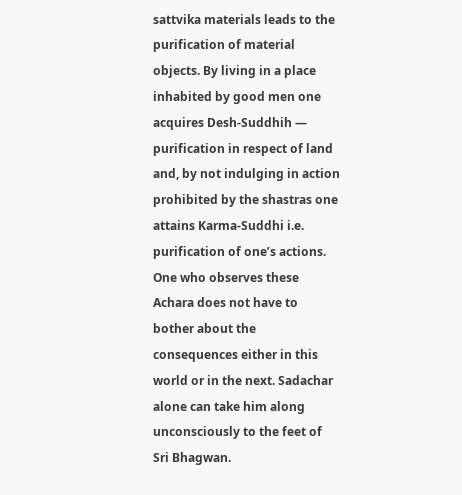sattvika materials leads to the purification of material objects. By living in a place inhabited by good men one acquires Desh-Suddhih — purification in respect of land and, by not indulging in action prohibited by the shastras one attains Karma-Suddhi i.e. purification of one’s actions. One who observes these Achara does not have to bother about the consequences either in this world or in the next. Sadachar alone can take him along unconsciously to the feet of Sri Bhagwan.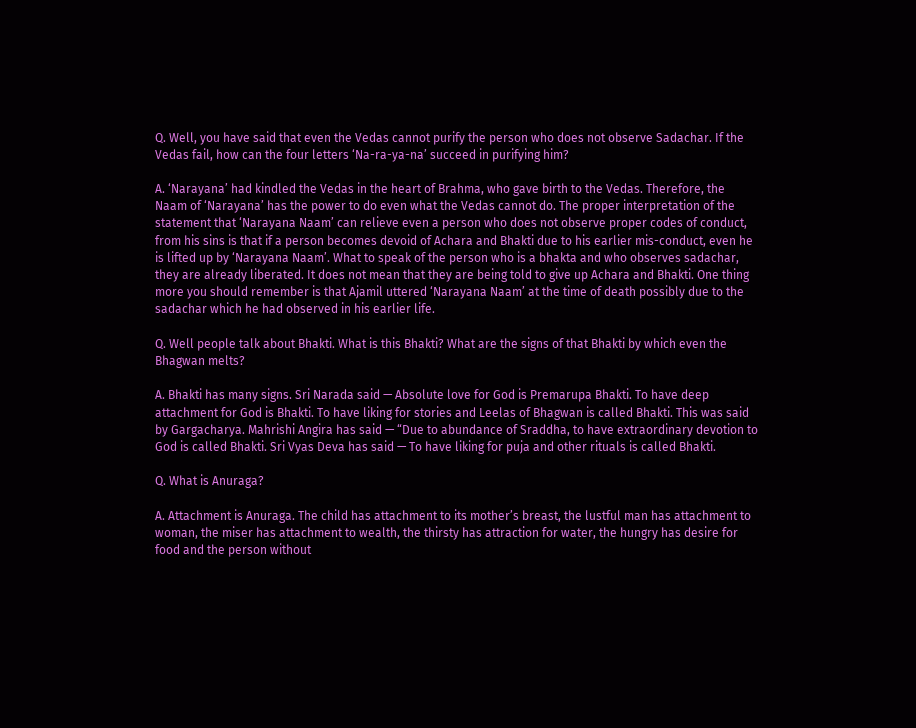Q. Well, you have said that even the Vedas cannot purify the person who does not observe Sadachar. If the Vedas fail, how can the four letters ‘Na-ra-ya-na’ succeed in purifying him?

A. ‘Narayana’ had kindled the Vedas in the heart of Brahma, who gave birth to the Vedas. Therefore, the Naam of ‘Narayana’ has the power to do even what the Vedas cannot do. The proper interpretation of the statement that ‘Narayana Naam’ can relieve even a person who does not observe proper codes of conduct, from his sins is that if a person becomes devoid of Achara and Bhakti due to his earlier mis-conduct, even he is lifted up by ‘Narayana Naam’. What to speak of the person who is a bhakta and who observes sadachar, they are already liberated. It does not mean that they are being told to give up Achara and Bhakti. One thing more you should remember is that Ajamil uttered ‘Narayana Naam’ at the time of death possibly due to the sadachar which he had observed in his earlier life.

Q. Well people talk about Bhakti. What is this Bhakti? What are the signs of that Bhakti by which even the Bhagwan melts?

A. Bhakti has many signs. Sri Narada said — Absolute love for God is Premarupa Bhakti. To have deep attachment for God is Bhakti. To have liking for stories and Leelas of Bhagwan is called Bhakti. This was said by Gargacharya. Mahrishi Angira has said — “Due to abundance of Sraddha, to have extraordinary devotion to God is called Bhakti. Sri Vyas Deva has said — To have liking for puja and other rituals is called Bhakti.

Q. What is Anuraga?

A. Attachment is Anuraga. The child has attachment to its mother’s breast, the lustful man has attachment to woman, the miser has attachment to wealth, the thirsty has attraction for water, the hungry has desire for food and the person without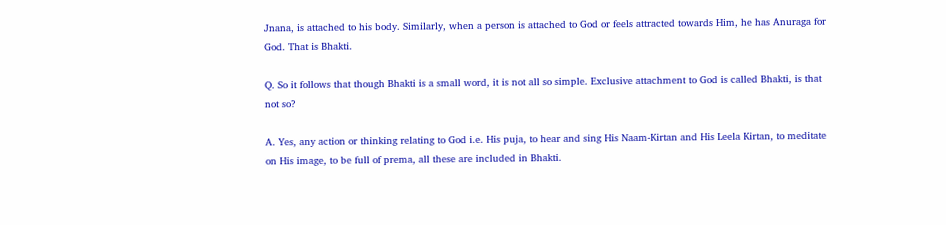Jnana, is attached to his body. Similarly, when a person is attached to God or feels attracted towards Him, he has Anuraga for God. That is Bhakti.

Q. So it follows that though Bhakti is a small word, it is not all so simple. Exclusive attachment to God is called Bhakti, is that not so?

A. Yes, any action or thinking relating to God i.e. His puja, to hear and sing His Naam-Kirtan and His Leela Kirtan, to meditate on His image, to be full of prema, all these are included in Bhakti.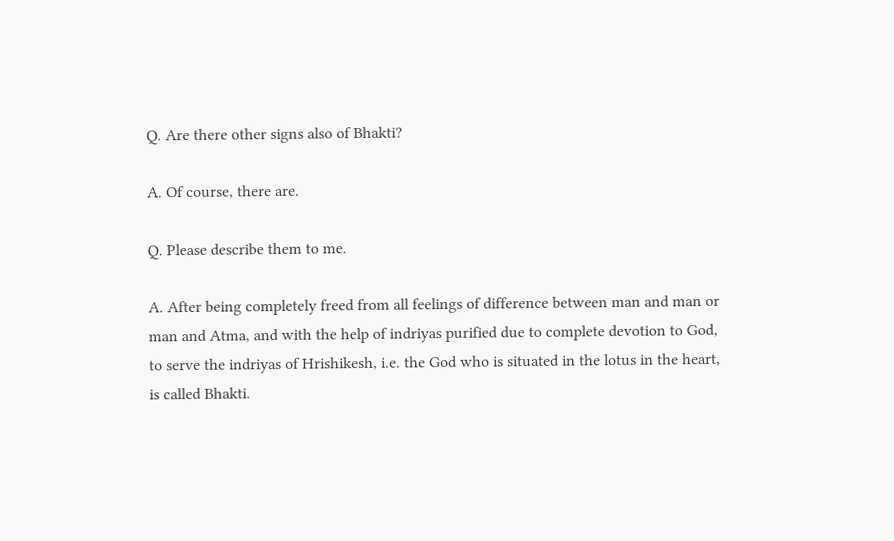Q. Are there other signs also of Bhakti?

A. Of course, there are.

Q. Please describe them to me.

A. After being completely freed from all feelings of difference between man and man or man and Atma, and with the help of indriyas purified due to complete devotion to God, to serve the indriyas of Hrishikesh, i.e. the God who is situated in the lotus in the heart, is called Bhakti.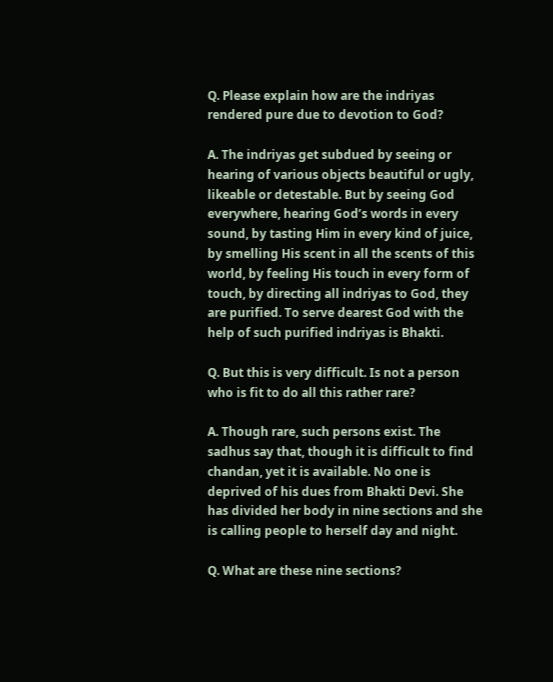Q. Please explain how are the indriyas rendered pure due to devotion to God?

A. The indriyas get subdued by seeing or hearing of various objects beautiful or ugly, likeable or detestable. But by seeing God everywhere, hearing God’s words in every sound, by tasting Him in every kind of juice, by smelling His scent in all the scents of this world, by feeling His touch in every form of touch, by directing all indriyas to God, they are purified. To serve dearest God with the help of such purified indriyas is Bhakti.

Q. But this is very difficult. Is not a person who is fit to do all this rather rare?

A. Though rare, such persons exist. The sadhus say that, though it is difficult to find chandan, yet it is available. No one is deprived of his dues from Bhakti Devi. She has divided her body in nine sections and she is calling people to herself day and night.

Q. What are these nine sections?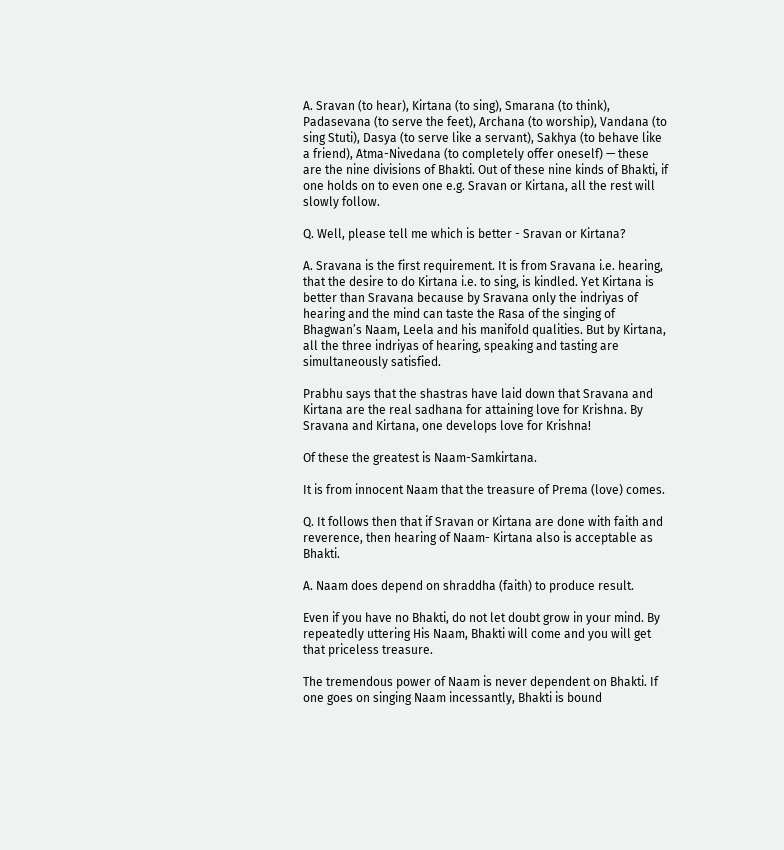A. Sravan (to hear), Kirtana (to sing), Smarana (to think), Padasevana (to serve the feet), Archana (to worship), Vandana (to sing Stuti), Dasya (to serve like a servant), Sakhya (to behave like a friend), Atma-Nivedana (to completely offer oneself) — these are the nine divisions of Bhakti. Out of these nine kinds of Bhakti, if one holds on to even one e.g. Sravan or Kirtana, all the rest will slowly follow.

Q. Well, please tell me which is better - Sravan or Kirtana?

A. Sravana is the first requirement. It is from Sravana i.e. hearing, that the desire to do Kirtana i.e. to sing, is kindled. Yet Kirtana is better than Sravana because by Sravana only the indriyas of hearing and the mind can taste the Rasa of the singing of Bhagwan’s Naam, Leela and his manifold qualities. But by Kirtana, all the three indriyas of hearing, speaking and tasting are simultaneously satisfied.

Prabhu says that the shastras have laid down that Sravana and Kirtana are the real sadhana for attaining love for Krishna. By Sravana and Kirtana, one develops love for Krishna!

Of these the greatest is Naam-Samkirtana.

It is from innocent Naam that the treasure of Prema (love) comes.

Q. It follows then that if Sravan or Kirtana are done with faith and reverence, then hearing of Naam- Kirtana also is acceptable as Bhakti.

A. Naam does depend on shraddha (faith) to produce result.

Even if you have no Bhakti, do not let doubt grow in your mind. By repeatedly uttering His Naam, Bhakti will come and you will get that priceless treasure.

The tremendous power of Naam is never dependent on Bhakti. If one goes on singing Naam incessantly, Bhakti is bound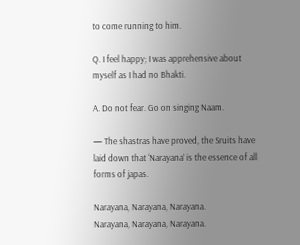to come running to him.

Q. I feel happy; I was apprehensive about myself as I had no Bhakti.

A. Do not fear. Go on singing Naam.

— The shastras have proved, the Sruits have laid down that ‘Narayana’ is the essence of all forms of japas.

Narayana, Narayana, Narayana.
Narayana, Narayana, Narayana.